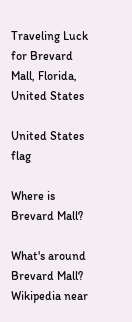Traveling Luck for Brevard Mall, Florida, United States

United States flag

Where is Brevard Mall?

What's around Brevard Mall?
Wikipedia near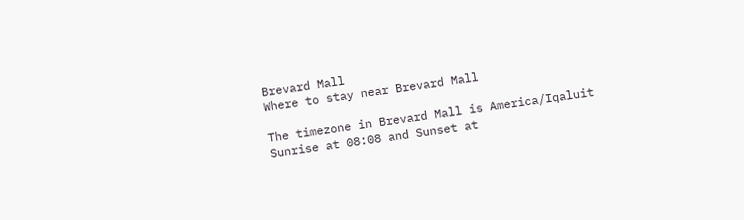Brevard Mall
Where to stay near Brevard Mall

The timezone in Brevard Mall is America/Iqaluit
Sunrise at 08:08 and Sunset at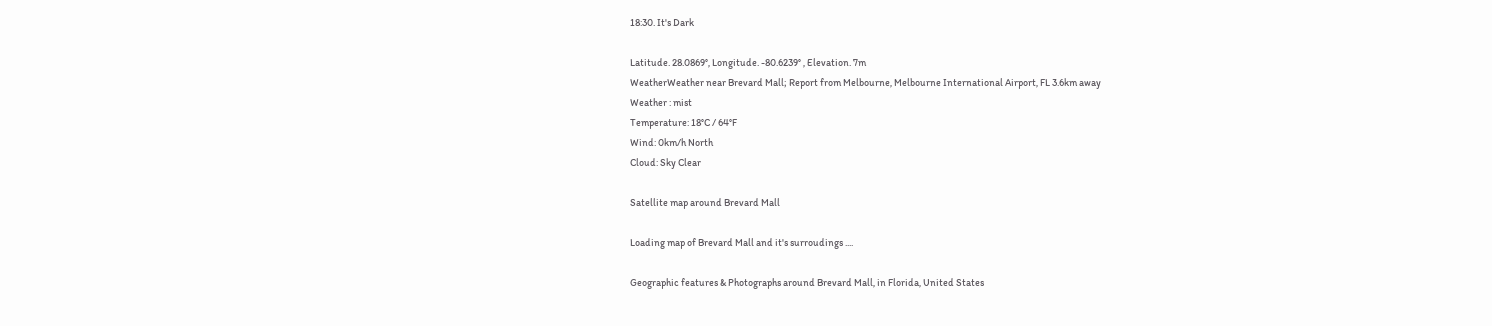18:30. It's Dark

Latitude. 28.0869°, Longitude. -80.6239° , Elevation. 7m
WeatherWeather near Brevard Mall; Report from Melbourne, Melbourne International Airport, FL 3.6km away
Weather : mist
Temperature: 18°C / 64°F
Wind: 0km/h North
Cloud: Sky Clear

Satellite map around Brevard Mall

Loading map of Brevard Mall and it's surroudings ....

Geographic features & Photographs around Brevard Mall, in Florida, United States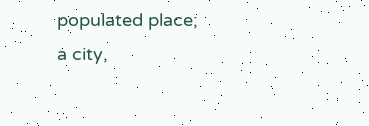populated place;
a city,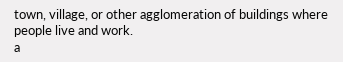town, village, or other agglomeration of buildings where people live and work.
a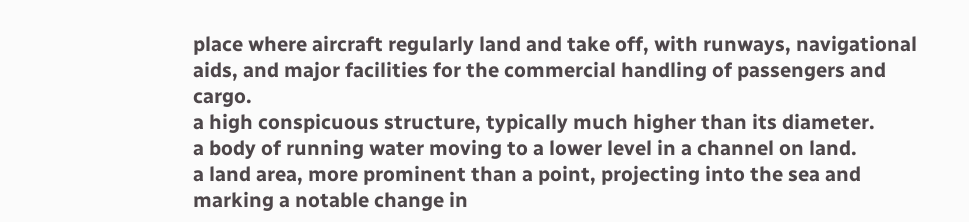place where aircraft regularly land and take off, with runways, navigational aids, and major facilities for the commercial handling of passengers and cargo.
a high conspicuous structure, typically much higher than its diameter.
a body of running water moving to a lower level in a channel on land.
a land area, more prominent than a point, projecting into the sea and marking a notable change in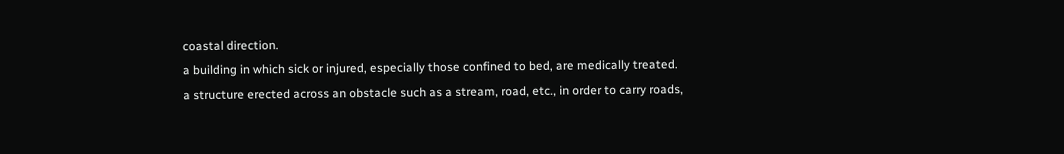coastal direction.
a building in which sick or injured, especially those confined to bed, are medically treated.
a structure erected across an obstacle such as a stream, road, etc., in order to carry roads,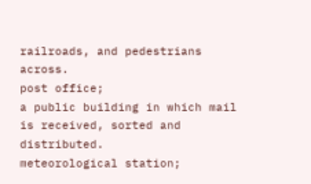railroads, and pedestrians across.
post office;
a public building in which mail is received, sorted and distributed.
meteorological station;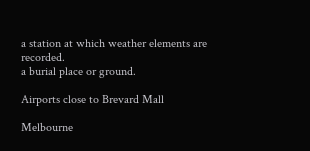a station at which weather elements are recorded.
a burial place or ground.

Airports close to Brevard Mall

Melbourne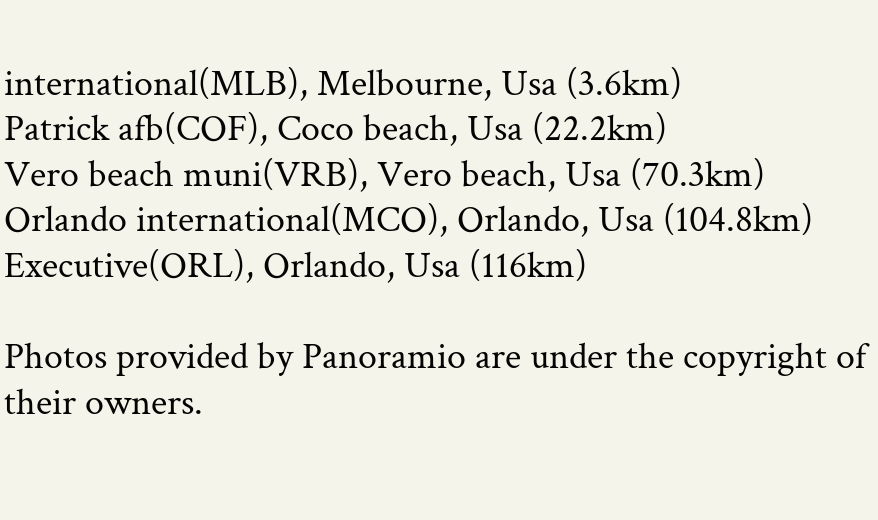international(MLB), Melbourne, Usa (3.6km)
Patrick afb(COF), Coco beach, Usa (22.2km)
Vero beach muni(VRB), Vero beach, Usa (70.3km)
Orlando international(MCO), Orlando, Usa (104.8km)
Executive(ORL), Orlando, Usa (116km)

Photos provided by Panoramio are under the copyright of their owners.